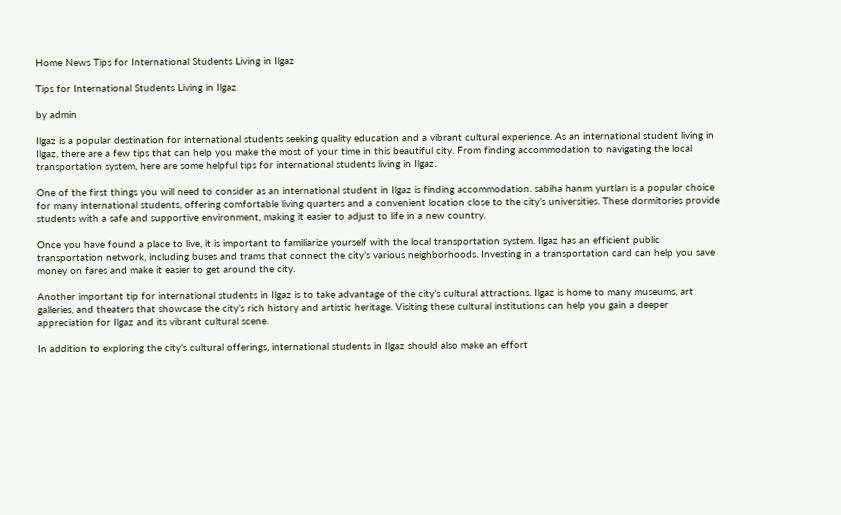Home News Tips for International Students Living in Ilgaz

Tips for International Students Living in Ilgaz

by admin

Ilgaz is a popular destination for international students seeking quality education and a vibrant cultural experience. As an international student living in Ilgaz, there are a few tips that can help you make the most of your time in this beautiful city. From finding accommodation to navigating the local transportation system, here are some helpful tips for international students living in Ilgaz.

One of the first things you will need to consider as an international student in Ilgaz is finding accommodation. sabiha hanım yurtları is a popular choice for many international students, offering comfortable living quarters and a convenient location close to the city’s universities. These dormitories provide students with a safe and supportive environment, making it easier to adjust to life in a new country.

Once you have found a place to live, it is important to familiarize yourself with the local transportation system. Ilgaz has an efficient public transportation network, including buses and trams that connect the city’s various neighborhoods. Investing in a transportation card can help you save money on fares and make it easier to get around the city.

Another important tip for international students in Ilgaz is to take advantage of the city’s cultural attractions. Ilgaz is home to many museums, art galleries, and theaters that showcase the city’s rich history and artistic heritage. Visiting these cultural institutions can help you gain a deeper appreciation for Ilgaz and its vibrant cultural scene.

In addition to exploring the city’s cultural offerings, international students in Ilgaz should also make an effort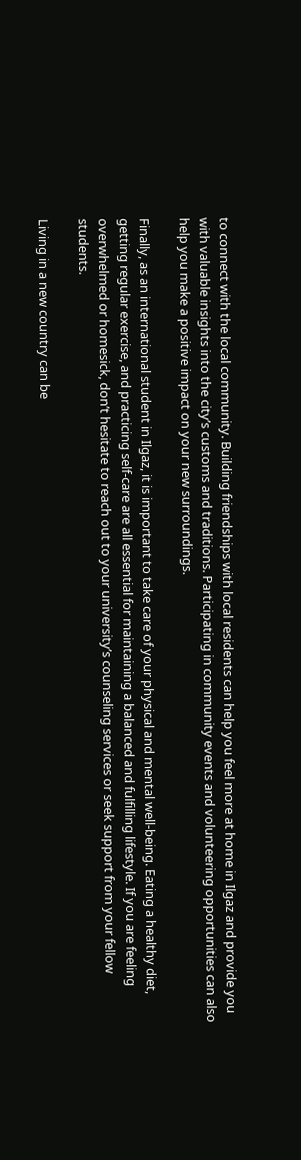to connect with the local community. Building friendships with local residents can help you feel more at home in Ilgaz and provide you with valuable insights into the city’s customs and traditions. Participating in community events and volunteering opportunities can also help you make a positive impact on your new surroundings.

Finally, as an international student in Ilgaz, it is important to take care of your physical and mental well-being. Eating a healthy diet, getting regular exercise, and practicing self-care are all essential for maintaining a balanced and fulfilling lifestyle. If you are feeling overwhelmed or homesick, don’t hesitate to reach out to your university’s counseling services or seek support from your fellow students.

Living in a new country can be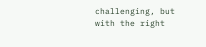challenging, but with the right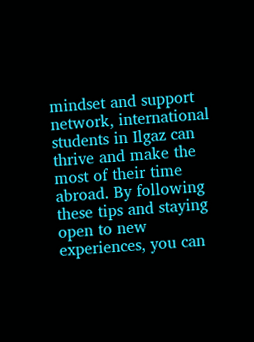mindset and support network, international students in Ilgaz can thrive and make the most of their time abroad. By following these tips and staying open to new experiences, you can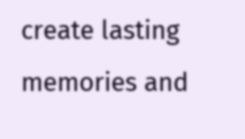create lasting memories and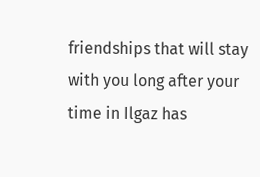friendships that will stay with you long after your time in Ilgaz has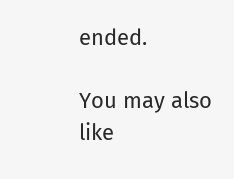ended.

You may also like